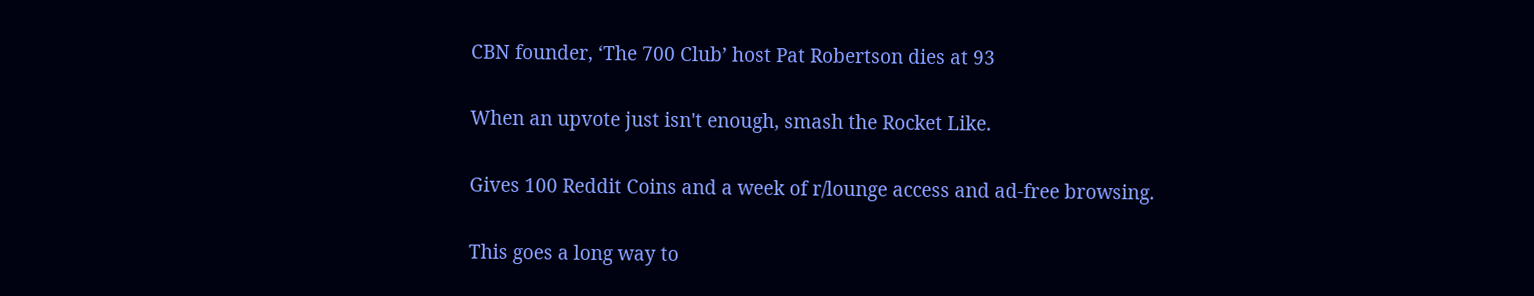CBN founder, ‘The 700 Club’ host Pat Robertson dies at 93

When an upvote just isn't enough, smash the Rocket Like.

Gives 100 Reddit Coins and a week of r/lounge access and ad-free browsing.

This goes a long way to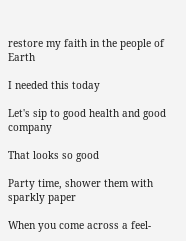restore my faith in the people of Earth

I needed this today

Let's sip to good health and good company

That looks so good

Party time, shower them with sparkly paper

When you come across a feel-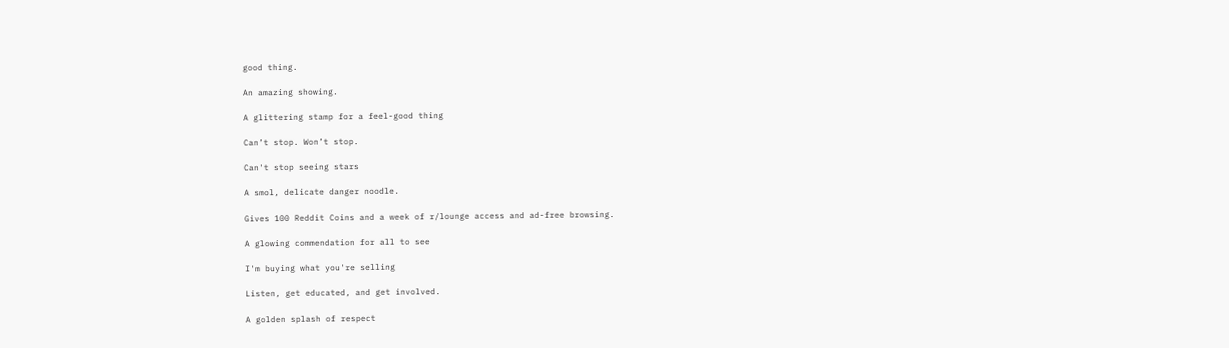good thing.

An amazing showing.

A glittering stamp for a feel-good thing

Can’t stop. Won’t stop.

Can't stop seeing stars

A smol, delicate danger noodle.

Gives 100 Reddit Coins and a week of r/lounge access and ad-free browsing.

A glowing commendation for all to see

I'm buying what you're selling

Listen, get educated, and get involved.

A golden splash of respect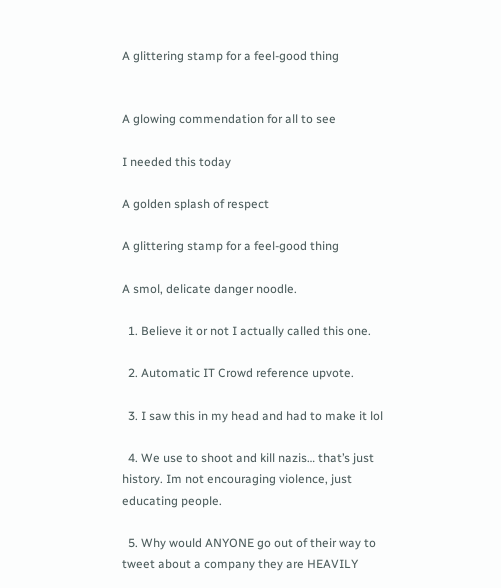A glittering stamp for a feel-good thing


A glowing commendation for all to see

I needed this today

A golden splash of respect

A glittering stamp for a feel-good thing

A smol, delicate danger noodle.

  1. Believe it or not I actually called this one.

  2. Automatic IT Crowd reference upvote.

  3. I saw this in my head and had to make it lol

  4. We use to shoot and kill nazis… that’s just history. Im not encouraging violence, just educating people.

  5. Why would ANYONE go out of their way to tweet about a company they are HEAVILY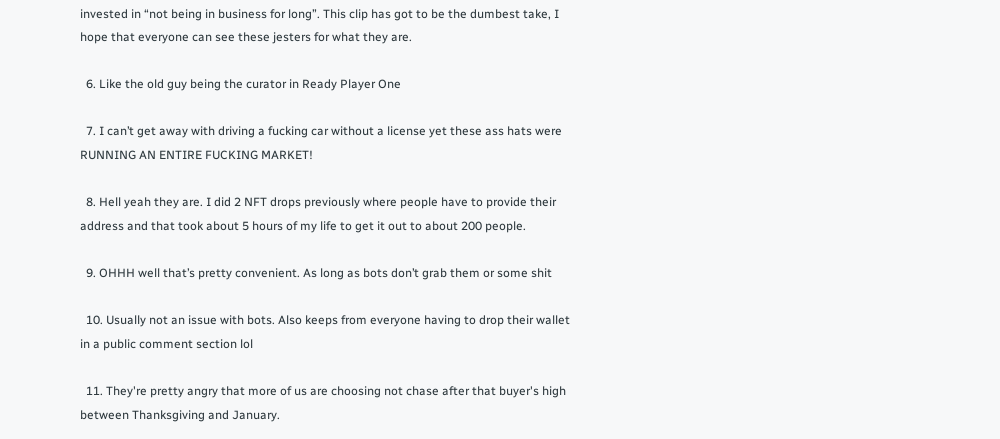invested in “not being in business for long”. This clip has got to be the dumbest take, I hope that everyone can see these jesters for what they are.

  6. Like the old guy being the curator in Ready Player One

  7. I can’t get away with driving a fucking car without a license yet these ass hats were RUNNING AN ENTIRE FUCKING MARKET!

  8. Hell yeah they are. I did 2 NFT drops previously where people have to provide their address and that took about 5 hours of my life to get it out to about 200 people.

  9. OHHH well that’s pretty convenient. As long as bots don’t grab them or some shit

  10. Usually not an issue with bots. Also keeps from everyone having to drop their wallet in a public comment section lol

  11. They're pretty angry that more of us are choosing not chase after that buyer's high between Thanksgiving and January.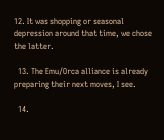12. It was shopping or seasonal depression around that time, we chose the latter.

  13. The Emu/Orca alliance is already preparing their next moves, I see.

  14.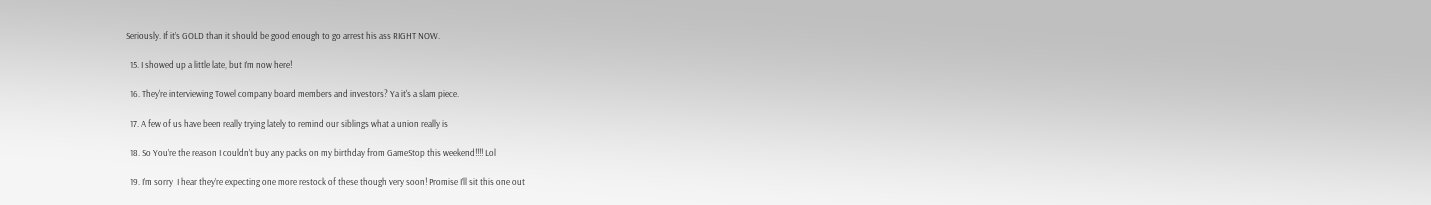Seriously. If it’s GOLD than it should be good enough to go arrest his ass RIGHT NOW.

  15. I showed up a little late, but I’m now here!

  16. They're interviewing Towel company board members and investors? Ya it's a slam piece.

  17. A few of us have been really trying lately to remind our siblings what a union really is

  18. So You’re the reason I couldn’t buy any packs on my birthday from GameStop this weekend!!!! Lol

  19. I’m sorry  I hear they’re expecting one more restock of these though very soon! Promise I’ll sit this one out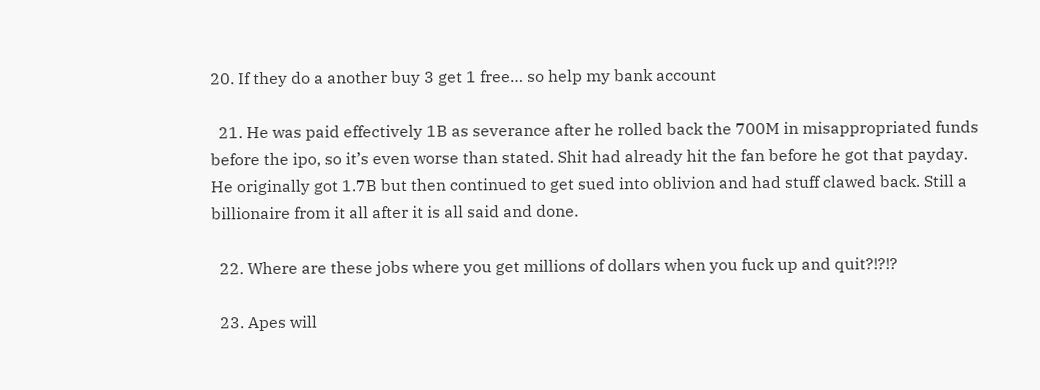20. If they do a another buy 3 get 1 free… so help my bank account

  21. He was paid effectively 1B as severance after he rolled back the 700M in misappropriated funds before the ipo, so it’s even worse than stated. Shit had already hit the fan before he got that payday. He originally got 1.7B but then continued to get sued into oblivion and had stuff clawed back. Still a billionaire from it all after it is all said and done.

  22. Where are these jobs where you get millions of dollars when you fuck up and quit?!?!?

  23. Apes will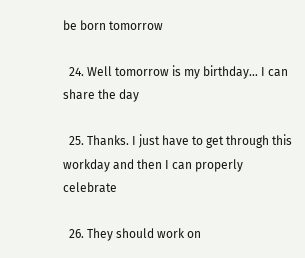be born tomorrow

  24. Well tomorrow is my birthday… I can share the day

  25. Thanks. I just have to get through this workday and then I can properly celebrate

  26. They should work on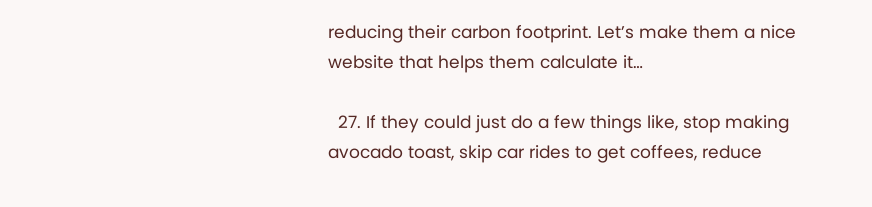reducing their carbon footprint. Let’s make them a nice website that helps them calculate it…

  27. If they could just do a few things like, stop making avocado toast, skip car rides to get coffees, reduce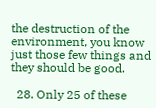the destruction of the environment, you know just those few things and they should be good.

  28. Only 25 of these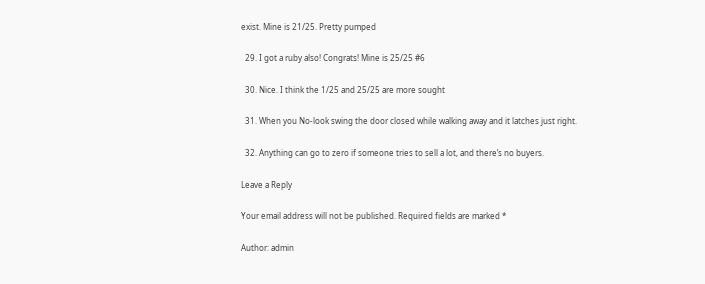exist. Mine is 21/25. Pretty pumped

  29. I got a ruby also! Congrats! Mine is 25/25 #6

  30. Nice. I think the 1/25 and 25/25 are more sought

  31. When you No-look swing the door closed while walking away and it latches just right.

  32. Anything can go to zero if someone tries to sell a lot, and there’s no buyers.

Leave a Reply

Your email address will not be published. Required fields are marked *

Author: admin